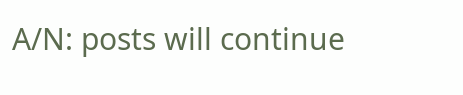A/N: posts will continue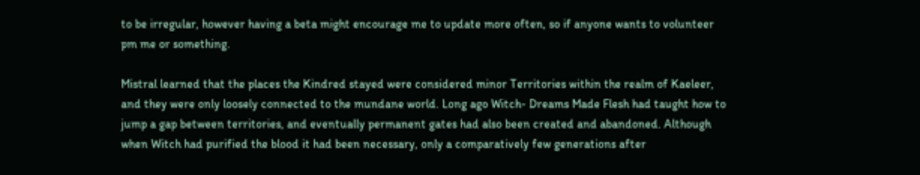to be irregular, however having a beta might encourage me to update more often, so if anyone wants to volunteer pm me or something.

Mistral learned that the places the Kindred stayed were considered minor Territories within the realm of Kaeleer, and they were only loosely connected to the mundane world. Long ago Witch- Dreams Made Flesh had taught how to jump a gap between territories, and eventually permanent gates had also been created and abandoned. Although when Witch had purified the blood it had been necessary, only a comparatively few generations after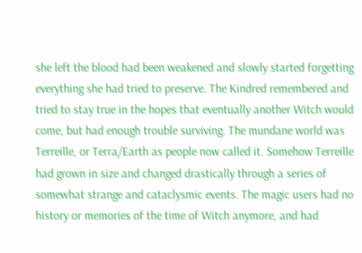she left the blood had been weakened and slowly started forgetting everything she had tried to preserve. The Kindred remembered and tried to stay true in the hopes that eventually another Witch would come, but had enough trouble surviving. The mundane world was Terreille, or Terra/Earth as people now called it. Somehow Terreille had grown in size and changed drastically through a series of somewhat strange and cataclysmic events. The magic users had no history or memories of the time of Witch anymore, and had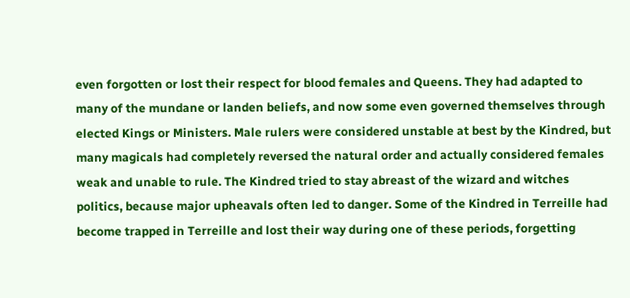even forgotten or lost their respect for blood females and Queens. They had adapted to many of the mundane or landen beliefs, and now some even governed themselves through elected Kings or Ministers. Male rulers were considered unstable at best by the Kindred, but many magicals had completely reversed the natural order and actually considered females weak and unable to rule. The Kindred tried to stay abreast of the wizard and witches politics, because major upheavals often led to danger. Some of the Kindred in Terreille had become trapped in Terreille and lost their way during one of these periods, forgetting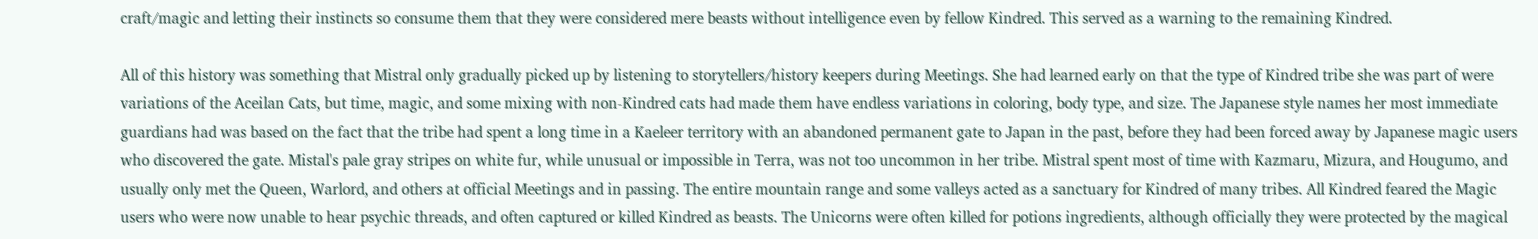craft/magic and letting their instincts so consume them that they were considered mere beasts without intelligence even by fellow Kindred. This served as a warning to the remaining Kindred.

All of this history was something that Mistral only gradually picked up by listening to storytellers/history keepers during Meetings. She had learned early on that the type of Kindred tribe she was part of were variations of the Aceilan Cats, but time, magic, and some mixing with non-Kindred cats had made them have endless variations in coloring, body type, and size. The Japanese style names her most immediate guardians had was based on the fact that the tribe had spent a long time in a Kaeleer territory with an abandoned permanent gate to Japan in the past, before they had been forced away by Japanese magic users who discovered the gate. Mistal's pale gray stripes on white fur, while unusual or impossible in Terra, was not too uncommon in her tribe. Mistral spent most of time with Kazmaru, Mizura, and Hougumo, and usually only met the Queen, Warlord, and others at official Meetings and in passing. The entire mountain range and some valleys acted as a sanctuary for Kindred of many tribes. All Kindred feared the Magic users who were now unable to hear psychic threads, and often captured or killed Kindred as beasts. The Unicorns were often killed for potions ingredients, although officially they were protected by the magical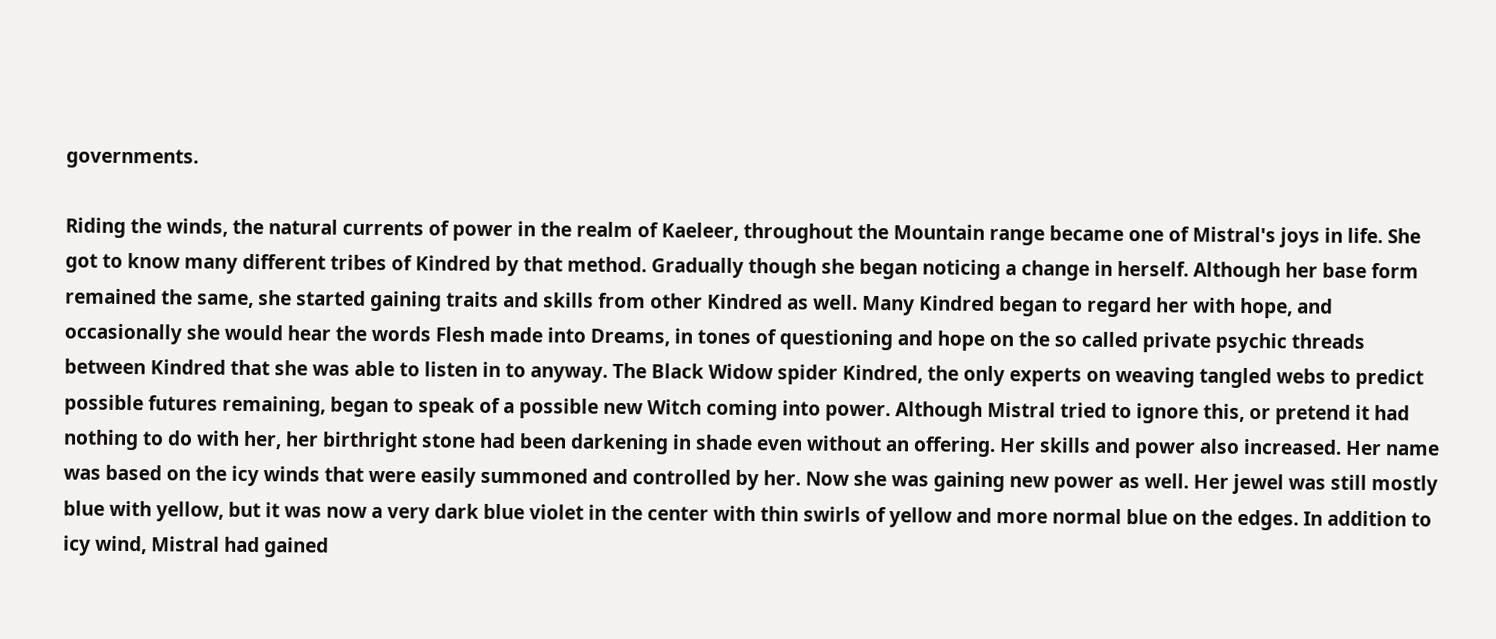governments.

Riding the winds, the natural currents of power in the realm of Kaeleer, throughout the Mountain range became one of Mistral's joys in life. She got to know many different tribes of Kindred by that method. Gradually though she began noticing a change in herself. Although her base form remained the same, she started gaining traits and skills from other Kindred as well. Many Kindred began to regard her with hope, and occasionally she would hear the words Flesh made into Dreams, in tones of questioning and hope on the so called private psychic threads between Kindred that she was able to listen in to anyway. The Black Widow spider Kindred, the only experts on weaving tangled webs to predict possible futures remaining, began to speak of a possible new Witch coming into power. Although Mistral tried to ignore this, or pretend it had nothing to do with her, her birthright stone had been darkening in shade even without an offering. Her skills and power also increased. Her name was based on the icy winds that were easily summoned and controlled by her. Now she was gaining new power as well. Her jewel was still mostly blue with yellow, but it was now a very dark blue violet in the center with thin swirls of yellow and more normal blue on the edges. In addition to icy wind, Mistral had gained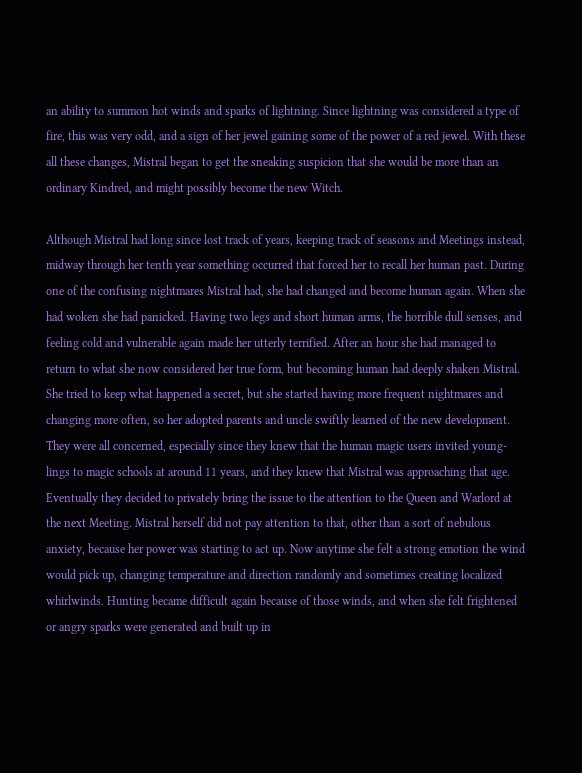an ability to summon hot winds and sparks of lightning. Since lightning was considered a type of fire, this was very odd, and a sign of her jewel gaining some of the power of a red jewel. With these all these changes, Mistral began to get the sneaking suspicion that she would be more than an ordinary Kindred, and might possibly become the new Witch.

Although Mistral had long since lost track of years, keeping track of seasons and Meetings instead, midway through her tenth year something occurred that forced her to recall her human past. During one of the confusing nightmares Mistral had, she had changed and become human again. When she had woken she had panicked. Having two legs and short human arms, the horrible dull senses, and feeling cold and vulnerable again made her utterly terrified. After an hour she had managed to return to what she now considered her true form, but becoming human had deeply shaken Mistral. She tried to keep what happened a secret, but she started having more frequent nightmares and changing more often, so her adopted parents and uncle swiftly learned of the new development. They were all concerned, especially since they knew that the human magic users invited young-lings to magic schools at around 11 years, and they knew that Mistral was approaching that age. Eventually they decided to privately bring the issue to the attention to the Queen and Warlord at the next Meeting. Mistral herself did not pay attention to that, other than a sort of nebulous anxiety, because her power was starting to act up. Now anytime she felt a strong emotion the wind would pick up, changing temperature and direction randomly and sometimes creating localized whirlwinds. Hunting became difficult again because of those winds, and when she felt frightened or angry sparks were generated and built up in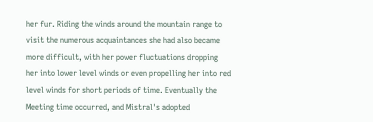her fur. Riding the winds around the mountain range to visit the numerous acquaintances she had also became more difficult, with her power fluctuations dropping her into lower level winds or even propelling her into red level winds for short periods of time. Eventually the Meeting time occurred, and Mistral's adopted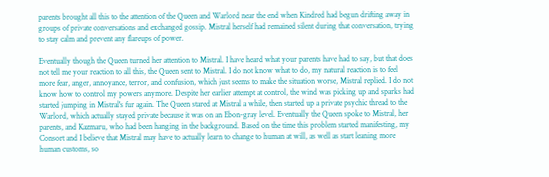parents brought all this to the attention of the Queen and Warlord near the end when Kindred had begun drifting away in groups of private conversations and exchanged gossip. Mistral herself had remained silent during that conversation, trying to stay calm and prevent any flareups of power.

Eventually though the Queen turned her attention to Mistral. I have heard what your parents have had to say, but that does not tell me your reaction to all this, the Queen sent to Mistral. I do not know what to do, my natural reaction is to feel more fear, anger, annoyance, terror, and confusion, which just seems to make the situation worse, Mistral replied. I do not know how to control my powers anymore. Despite her earlier attempt at control, the wind was picking up and sparks had started jumping in Mistral's fur again. The Queen stared at Mistral a while, then started up a private psychic thread to the Warlord, which actually stayed private because it was on an Ebon-gray level. Eventually the Queen spoke to Mistral, her parents, and Kazmaru, who had been hanging in the background. Based on the time this problem started manifesting, my Consort and I believe that Mistral may have to actually learn to change to human at will, as well as start leaning more human customs, so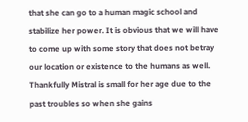that she can go to a human magic school and stabilize her power. It is obvious that we will have to come up with some story that does not betray our location or existence to the humans as well. Thankfully Mistral is small for her age due to the past troubles so when she gains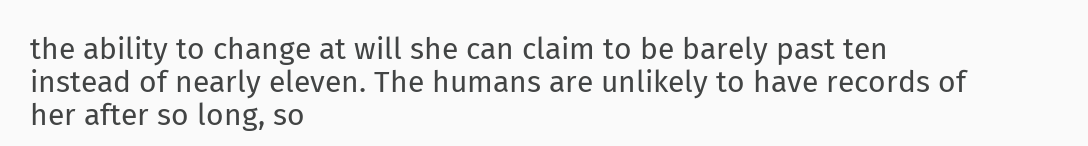the ability to change at will she can claim to be barely past ten instead of nearly eleven. The humans are unlikely to have records of her after so long, so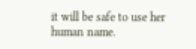it will be safe to use her human name.